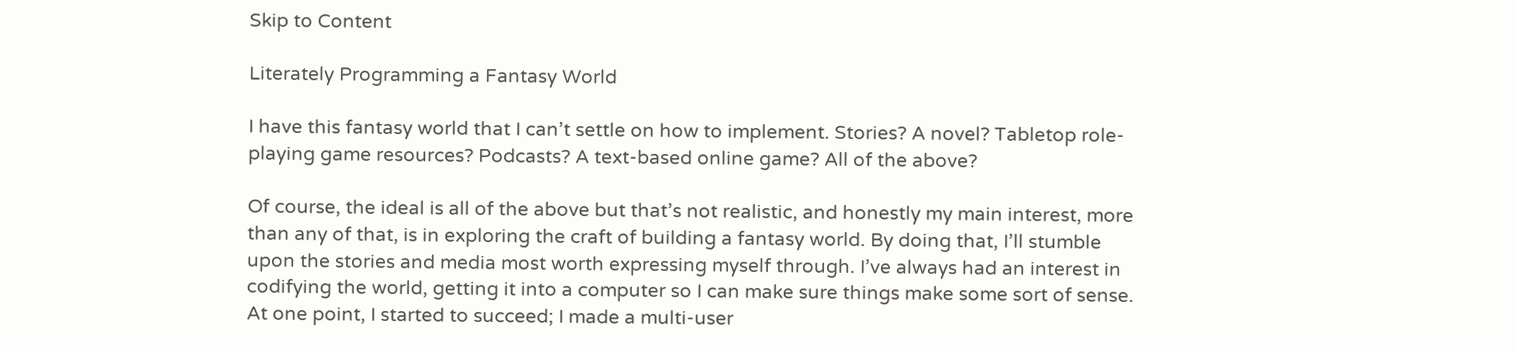Skip to Content

Literately Programming a Fantasy World

I have this fantasy world that I can’t settle on how to implement. Stories? A novel? Tabletop role-playing game resources? Podcasts? A text-based online game? All of the above?

Of course, the ideal is all of the above but that’s not realistic, and honestly my main interest, more than any of that, is in exploring the craft of building a fantasy world. By doing that, I’ll stumble upon the stories and media most worth expressing myself through. I’ve always had an interest in codifying the world, getting it into a computer so I can make sure things make some sort of sense. At one point, I started to succeed; I made a multi-user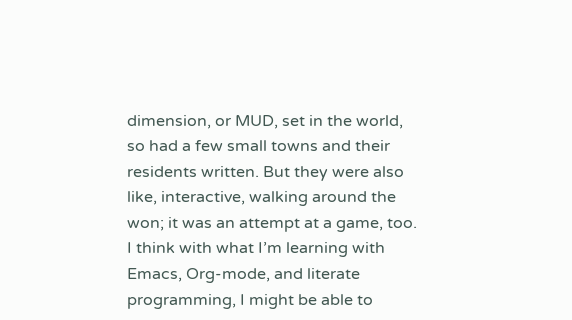dimension, or MUD, set in the world, so had a few small towns and their residents written. But they were also like, interactive, walking around the won; it was an attempt at a game, too. I think with what I’m learning with Emacs, Org-mode, and literate programming, I might be able to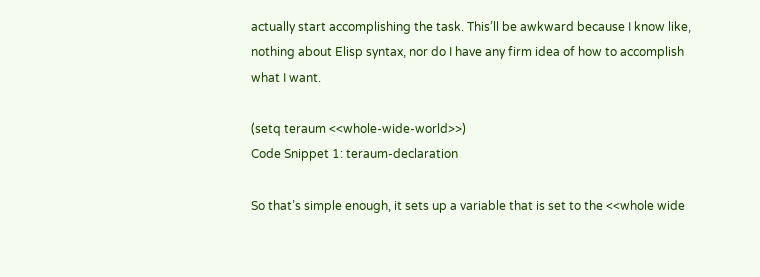actually start accomplishing the task. This’ll be awkward because I know like, nothing about Elisp syntax, nor do I have any firm idea of how to accomplish what I want.

(setq teraum <<whole-wide-world>>)
Code Snippet 1: teraum-declaration

So that’s simple enough, it sets up a variable that is set to the <<whole wide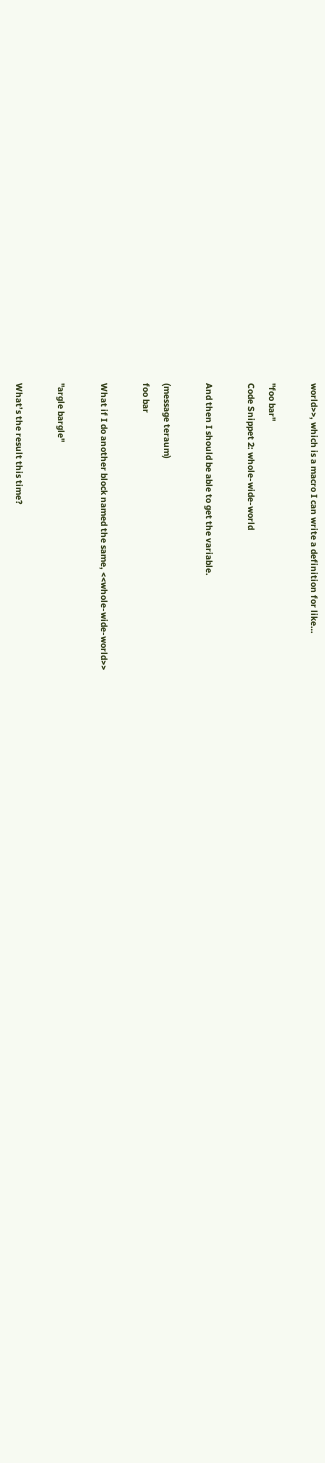world>>, which is a macro I can write a definition for like…

"foo bar"
Code Snippet 2: whole-wide-world

And then I should be able to get the variable.

(message teraum)
foo bar

What if I do another block named the same, <<whole-wide-world>>

"argle bargle"

What’s the result this time?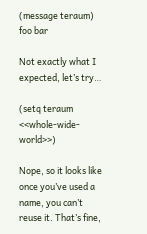(message teraum)
foo bar

Not exactly what I expected, let’s try…

(setq teraum <<whole-wide-world>>)

Nope, so it looks like once you’ve used a name, you can’t reuse it. That’s fine,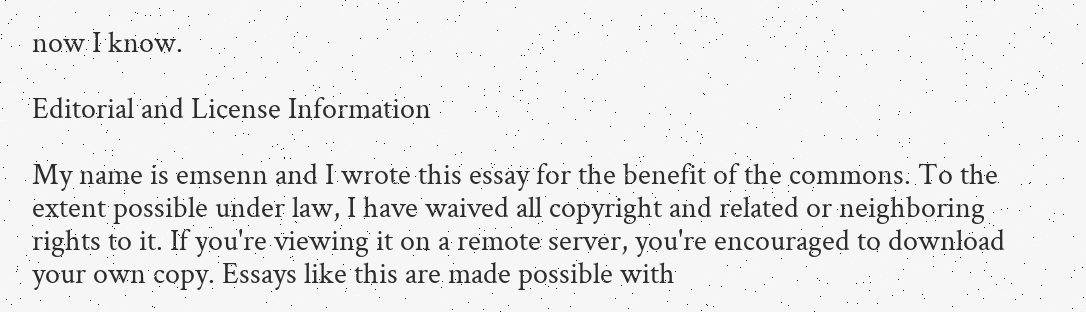now I know.

Editorial and License Information

My name is emsenn and I wrote this essay for the benefit of the commons. To the extent possible under law, I have waived all copyright and related or neighboring rights to it. If you're viewing it on a remote server, you're encouraged to download your own copy. Essays like this are made possible with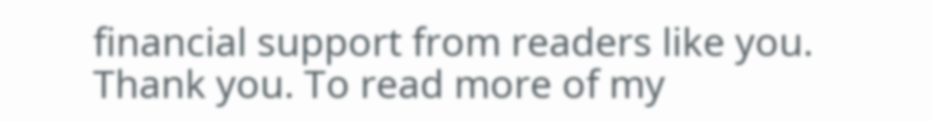financial support from readers like you. Thank you. To read more of my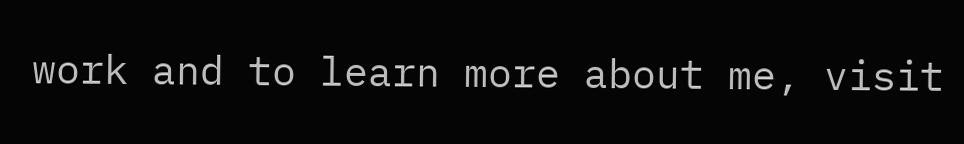work and to learn more about me, visit